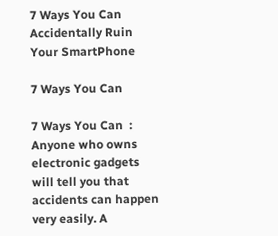7 Ways You Can Accidentally Ruin Your SmartPhone

7 Ways You Can

7 Ways You Can  : Anyone who owns electronic gadgets will tell you that accidents can happen very easily. A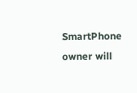SmartPhone owner will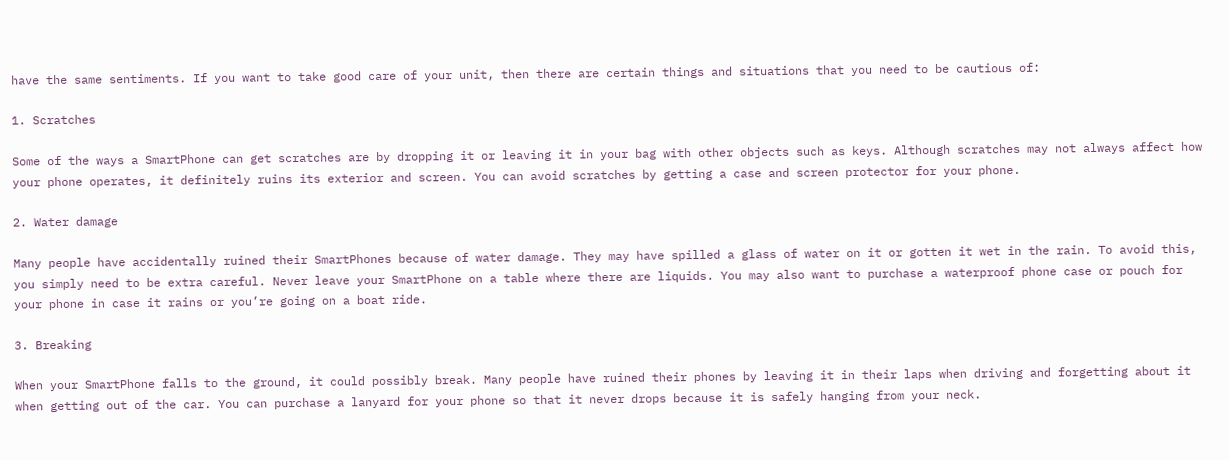have the same sentiments. If you want to take good care of your unit, then there are certain things and situations that you need to be cautious of:

1. Scratches

Some of the ways a SmartPhone can get scratches are by dropping it or leaving it in your bag with other objects such as keys. Although scratches may not always affect how your phone operates, it definitely ruins its exterior and screen. You can avoid scratches by getting a case and screen protector for your phone.

2. Water damage

Many people have accidentally ruined their SmartPhones because of water damage. They may have spilled a glass of water on it or gotten it wet in the rain. To avoid this, you simply need to be extra careful. Never leave your SmartPhone on a table where there are liquids. You may also want to purchase a waterproof phone case or pouch for your phone in case it rains or you’re going on a boat ride.

3. Breaking

When your SmartPhone falls to the ground, it could possibly break. Many people have ruined their phones by leaving it in their laps when driving and forgetting about it when getting out of the car. You can purchase a lanyard for your phone so that it never drops because it is safely hanging from your neck.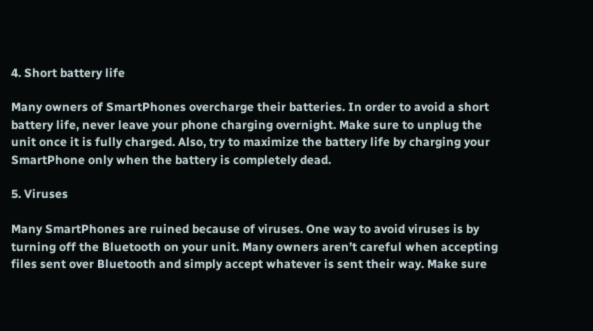4. Short battery life

Many owners of SmartPhones overcharge their batteries. In order to avoid a short battery life, never leave your phone charging overnight. Make sure to unplug the unit once it is fully charged. Also, try to maximize the battery life by charging your SmartPhone only when the battery is completely dead.

5. Viruses

Many SmartPhones are ruined because of viruses. One way to avoid viruses is by turning off the Bluetooth on your unit. Many owners aren’t careful when accepting files sent over Bluetooth and simply accept whatever is sent their way. Make sure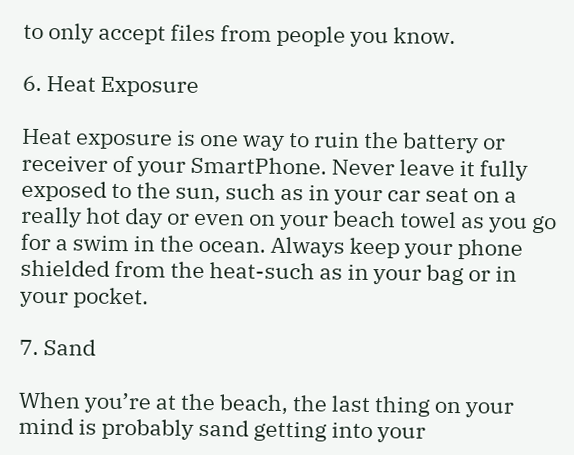to only accept files from people you know.

6. Heat Exposure

Heat exposure is one way to ruin the battery or receiver of your SmartPhone. Never leave it fully exposed to the sun, such as in your car seat on a really hot day or even on your beach towel as you go for a swim in the ocean. Always keep your phone shielded from the heat-such as in your bag or in your pocket.

7. Sand

When you’re at the beach, the last thing on your mind is probably sand getting into your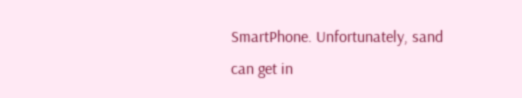SmartPhone. Unfortunately, sand can get in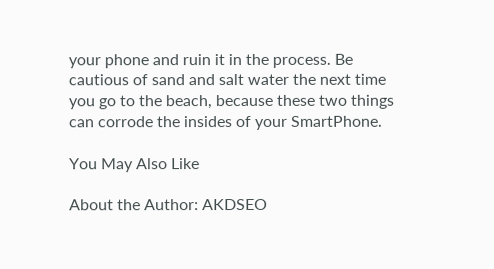your phone and ruin it in the process. Be cautious of sand and salt water the next time you go to the beach, because these two things can corrode the insides of your SmartPhone.

You May Also Like

About the Author: AKDSEO